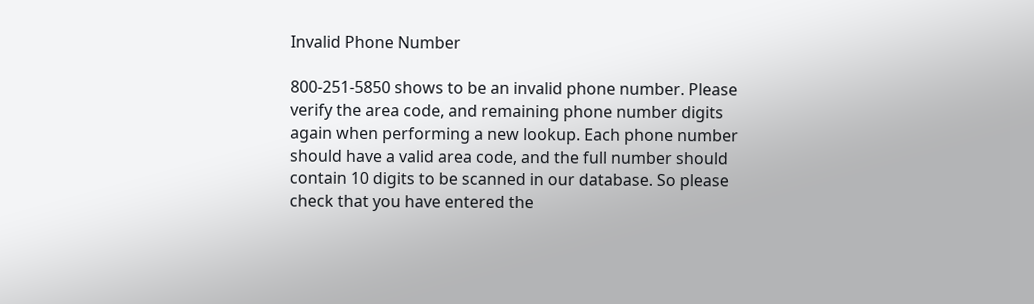Invalid Phone Number

800-251-5850 shows to be an invalid phone number. Please verify the area code, and remaining phone number digits again when performing a new lookup. Each phone number should have a valid area code, and the full number should contain 10 digits to be scanned in our database. So please check that you have entered the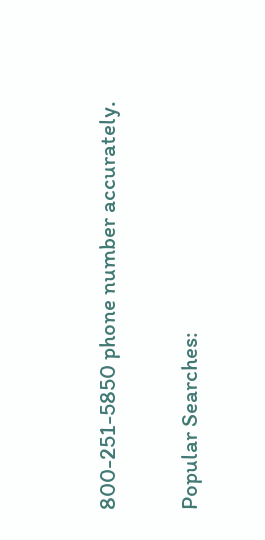800-251-5850 phone number accurately.

Popular Searches: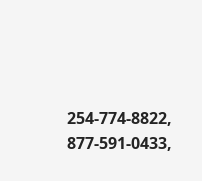254-774-8822, 877-591-0433,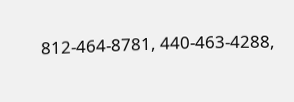812-464-8781, 440-463-4288,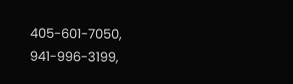405-601-7050, 941-996-3199,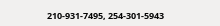210-931-7495, 254-301-5943